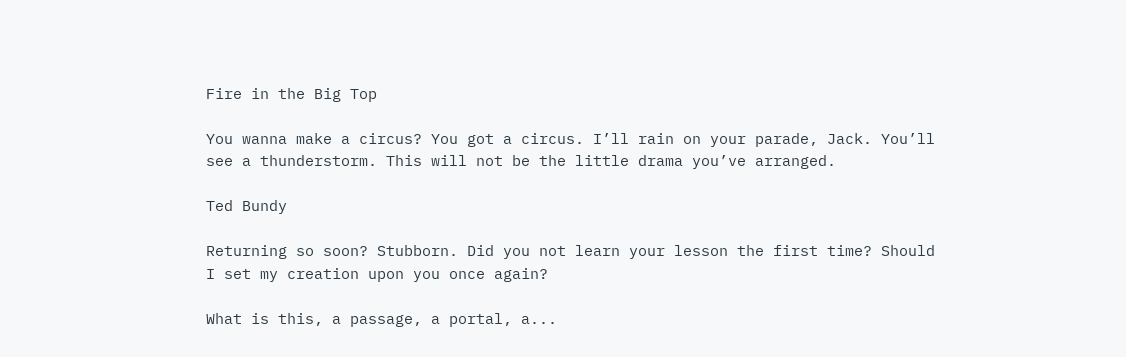Fire in the Big Top

You wanna make a circus? You got a circus. I’ll rain on your parade, Jack. You’ll see a thunderstorm. This will not be the little drama you’ve arranged.

Ted Bundy

Returning so soon? Stubborn. Did you not learn your lesson the first time? Should I set my creation upon you once again?

What is this, a passage, a portal, a...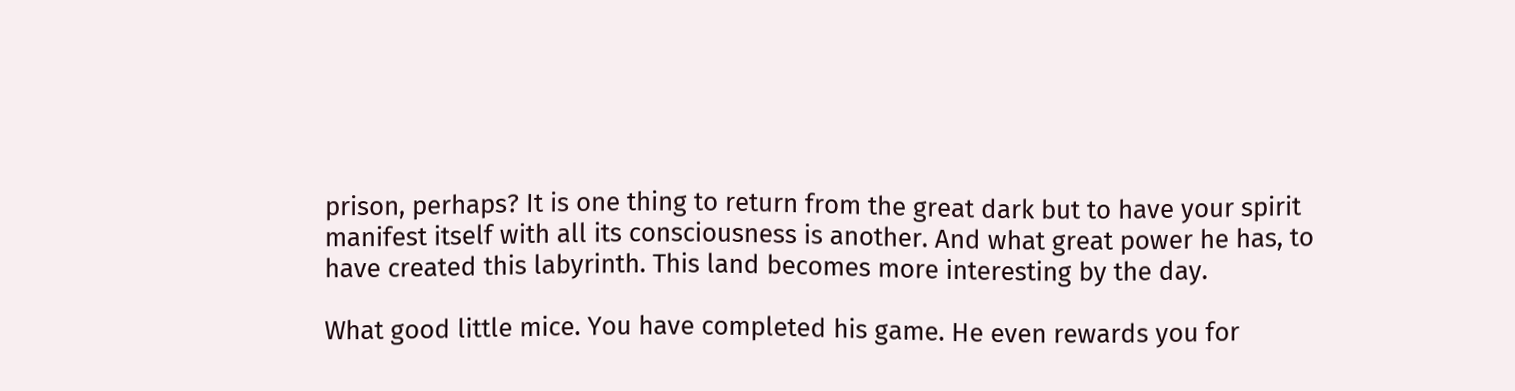prison, perhaps? It is one thing to return from the great dark but to have your spirit manifest itself with all its consciousness is another. And what great power he has, to have created this labyrinth. This land becomes more interesting by the day.

What good little mice. You have completed his game. He even rewards you for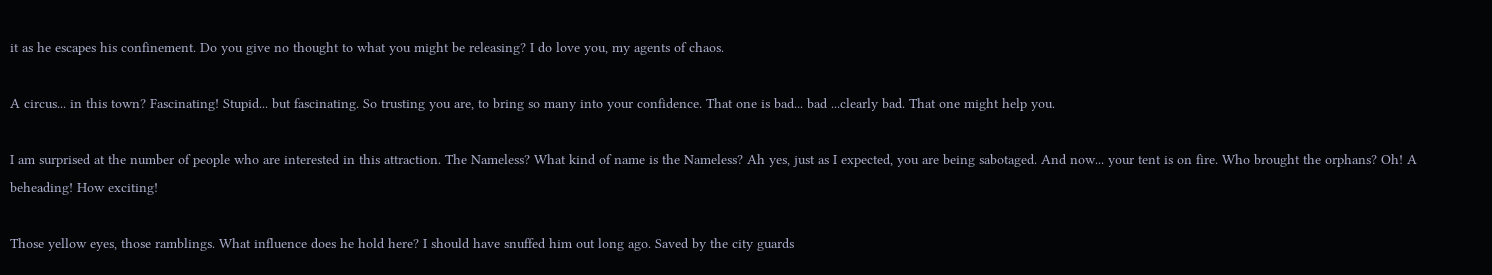it as he escapes his confinement. Do you give no thought to what you might be releasing? I do love you, my agents of chaos.

A circus... in this town? Fascinating! Stupid... but fascinating. So trusting you are, to bring so many into your confidence. That one is bad... bad ...clearly bad. That one might help you.

I am surprised at the number of people who are interested in this attraction. The Nameless? What kind of name is the Nameless? Ah yes, just as I expected, you are being sabotaged. And now... your tent is on fire. Who brought the orphans? Oh! A beheading! How exciting!

Those yellow eyes, those ramblings. What influence does he hold here? I should have snuffed him out long ago. Saved by the city guards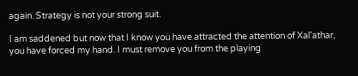again. Strategy is not your strong suit.

I am saddened but now that I know you have attracted the attention of Xal'athar, you have forced my hand. I must remove you from the playing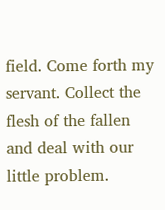field. Come forth my servant. Collect the flesh of the fallen and deal with our little problem.